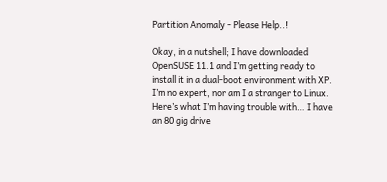Partition Anomaly - Please Help..!

Okay, in a nutshell; I have downloaded OpenSUSE 11.1 and I’m getting ready to install it in a dual-boot environment with XP. I’m no expert, nor am I a stranger to Linux. Here’s what I’m having trouble with… I have an 80 gig drive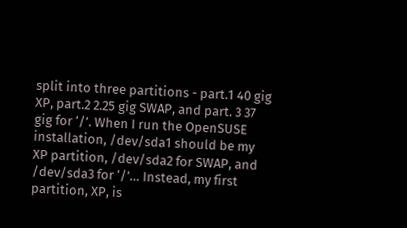split into three partitions - part.1 40 gig XP, part.2 2.25 gig SWAP, and part. 3 37 gig for ‘/’. When I run the OpenSUSE installation, /dev/sda1 should be my XP partition, /dev/sda2 for SWAP, and /dev/sda3 for ‘/’… Instead, my first partition, XP, is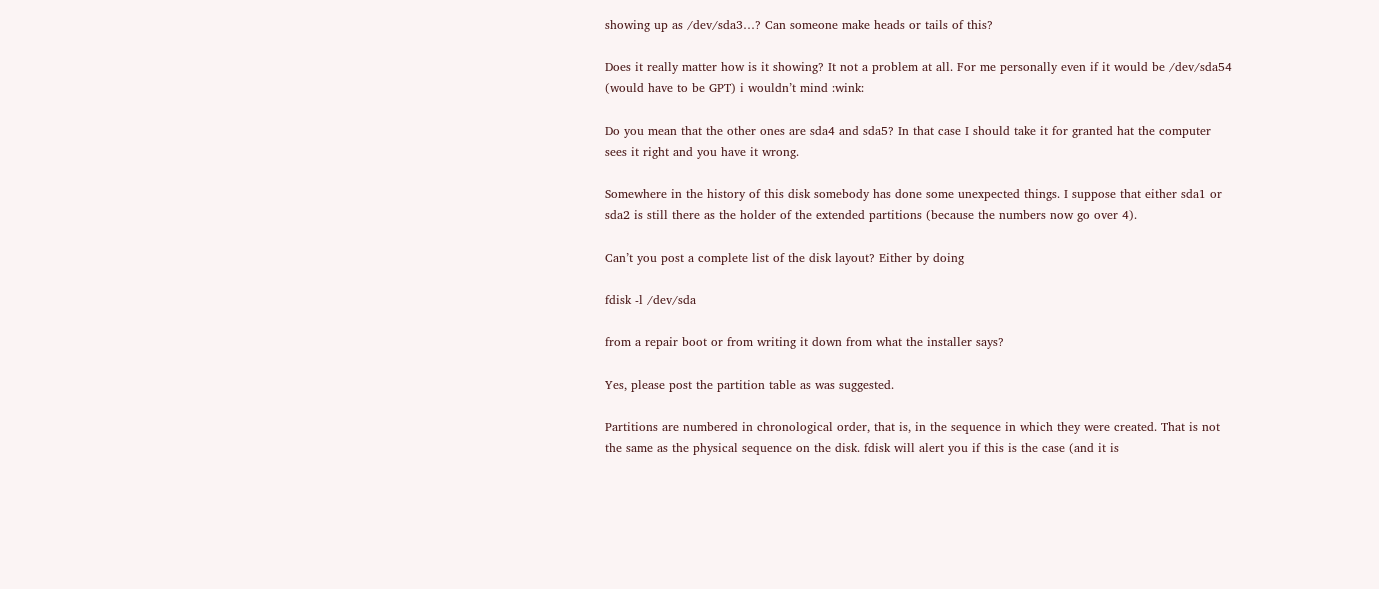showing up as /dev/sda3…? Can someone make heads or tails of this?

Does it really matter how is it showing? It not a problem at all. For me personally even if it would be /dev/sda54 (would have to be GPT) i wouldn’t mind :wink:

Do you mean that the other ones are sda4 and sda5? In that case I should take it for granted hat the computer sees it right and you have it wrong.

Somewhere in the history of this disk somebody has done some unexpected things. I suppose that either sda1 or sda2 is still there as the holder of the extended partitions (because the numbers now go over 4).

Can’t you post a complete list of the disk layout? Either by doing

fdisk -l /dev/sda

from a repair boot or from writing it down from what the installer says?

Yes, please post the partition table as was suggested.

Partitions are numbered in chronological order, that is, in the sequence in which they were created. That is not the same as the physical sequence on the disk. fdisk will alert you if this is the case (and it is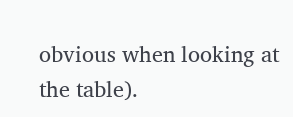obvious when looking at the table).